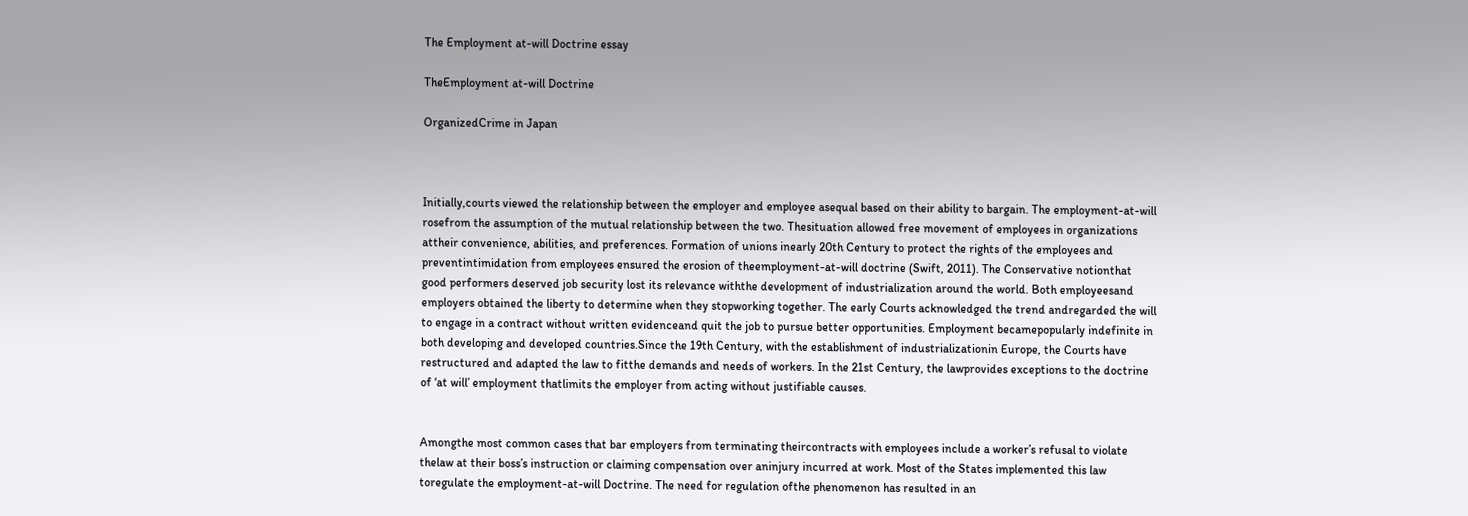The Employment at-will Doctrine essay

TheEmployment at-will Doctrine

OrganizedCrime in Japan



Initially,courts viewed the relationship between the employer and employee asequal based on their ability to bargain. The employment-at-will rosefrom the assumption of the mutual relationship between the two. Thesituation allowed free movement of employees in organizations attheir convenience, abilities, and preferences. Formation of unions inearly 20th Century to protect the rights of the employees and preventintimidation from employees ensured the erosion of theemployment-at-will doctrine (Swift, 2011). The Conservative notionthat good performers deserved job security lost its relevance withthe development of industrialization around the world. Both employeesand employers obtained the liberty to determine when they stopworking together. The early Courts acknowledged the trend andregarded the will to engage in a contract without written evidenceand quit the job to pursue better opportunities. Employment becamepopularly indefinite in both developing and developed countries.Since the 19th Century, with the establishment of industrializationin Europe, the Courts have restructured and adapted the law to fitthe demands and needs of workers. In the 21st Century, the lawprovides exceptions to the doctrine of ‘at will’ employment thatlimits the employer from acting without justifiable causes.


Amongthe most common cases that bar employers from terminating theircontracts with employees include a worker’s refusal to violate thelaw at their boss’s instruction or claiming compensation over aninjury incurred at work. Most of the States implemented this law toregulate the employment-at-will Doctrine. The need for regulation ofthe phenomenon has resulted in an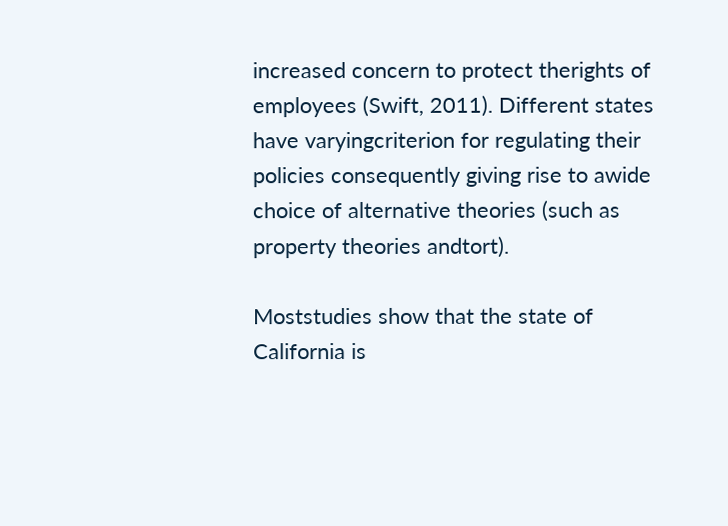increased concern to protect therights of employees (Swift, 2011). Different states have varyingcriterion for regulating their policies consequently giving rise to awide choice of alternative theories (such as property theories andtort).

Moststudies show that the state of California is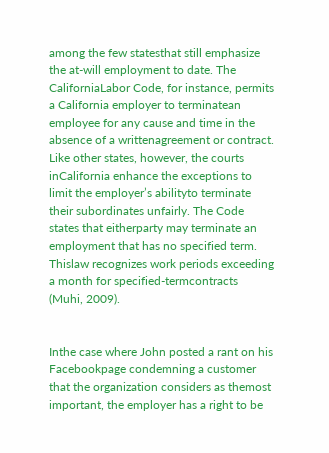among the few statesthat still emphasize the at-will employment to date. The CaliforniaLabor Code, for instance, permits a California employer to terminatean employee for any cause and time in the absence of a writtenagreement or contract. Like other states, however, the courts inCalifornia enhance the exceptions to limit the employer’s abilityto terminate their subordinates unfairly. The Code states that eitherparty may terminate an employment that has no specified term. Thislaw recognizes work periods exceeding a month for specified-termcontracts (Muhi, 2009).


Inthe case where John posted a rant on his Facebookpage condemning a customer that the organization considers as themost important, the employer has a right to be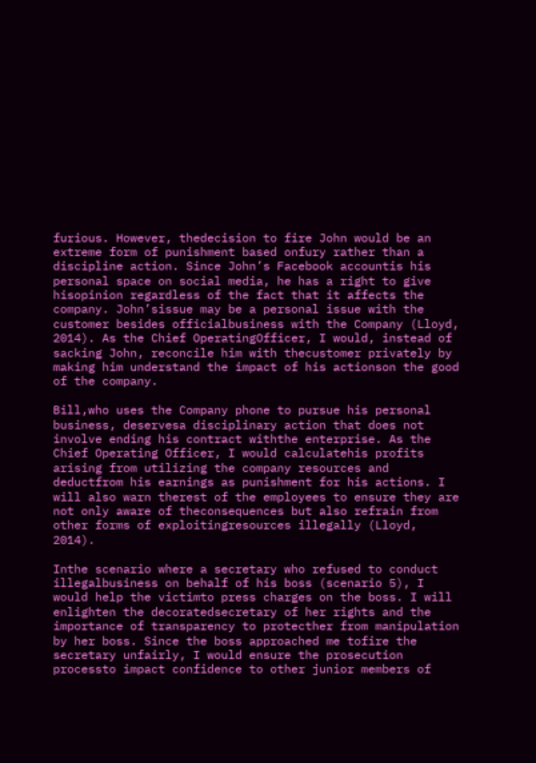furious. However, thedecision to fire John would be an extreme form of punishment based onfury rather than a discipline action. Since John’s Facebook accountis his personal space on social media, he has a right to give hisopinion regardless of the fact that it affects the company. John’sissue may be a personal issue with the customer besides officialbusiness with the Company (Lloyd, 2014). As the Chief OperatingOfficer, I would, instead of sacking John, reconcile him with thecustomer privately by making him understand the impact of his actionson the good of the company.

Bill,who uses the Company phone to pursue his personal business, deservesa disciplinary action that does not involve ending his contract withthe enterprise. As the Chief Operating Officer, I would calculatehis profits arising from utilizing the company resources and deductfrom his earnings as punishment for his actions. I will also warn therest of the employees to ensure they are not only aware of theconsequences but also refrain from other forms of exploitingresources illegally (Lloyd, 2014).

Inthe scenario where a secretary who refused to conduct illegalbusiness on behalf of his boss (scenario 5), I would help the victimto press charges on the boss. I will enlighten the decoratedsecretary of her rights and the importance of transparency to protecther from manipulation by her boss. Since the boss approached me tofire the secretary unfairly, I would ensure the prosecution processto impact confidence to other junior members of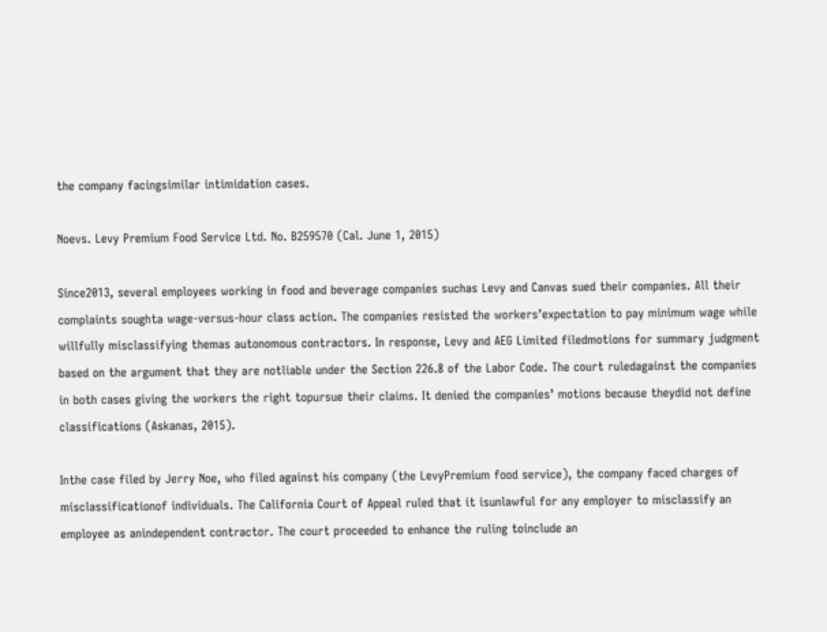the company facingsimilar intimidation cases.

Noevs. Levy Premium Food Service Ltd. No. B259570 (Cal. June 1, 2015)

Since2013, several employees working in food and beverage companies suchas Levy and Canvas sued their companies. All their complaints soughta wage-versus-hour class action. The companies resisted the workers’expectation to pay minimum wage while willfully misclassifying themas autonomous contractors. In response, Levy and AEG Limited filedmotions for summary judgment based on the argument that they are notliable under the Section 226.8 of the Labor Code. The court ruledagainst the companies in both cases giving the workers the right topursue their claims. It denied the companies’ motions because theydid not define classifications (Askanas, 2015).

Inthe case filed by Jerry Noe, who filed against his company (the LevyPremium food service), the company faced charges of misclassificationof individuals. The California Court of Appeal ruled that it isunlawful for any employer to misclassify an employee as anindependent contractor. The court proceeded to enhance the ruling toinclude an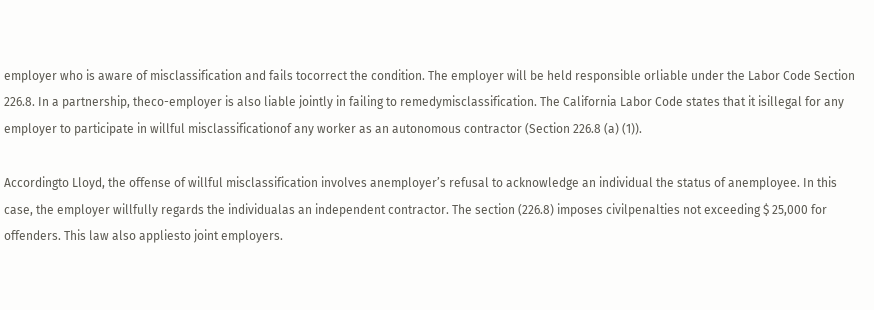employer who is aware of misclassification and fails tocorrect the condition. The employer will be held responsible orliable under the Labor Code Section 226.8. In a partnership, theco-employer is also liable jointly in failing to remedymisclassification. The California Labor Code states that it isillegal for any employer to participate in willful misclassificationof any worker as an autonomous contractor (Section 226.8 (a) (1)).

Accordingto Lloyd, the offense of willful misclassification involves anemployer’s refusal to acknowledge an individual the status of anemployee. In this case, the employer willfully regards the individualas an independent contractor. The section (226.8) imposes civilpenalties not exceeding $ 25,000 for offenders. This law also appliesto joint employers.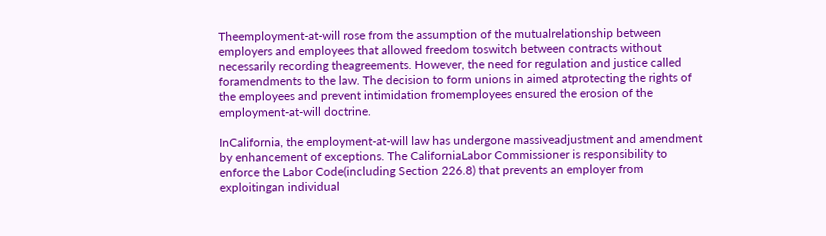Theemployment-at-will rose from the assumption of the mutualrelationship between employers and employees that allowed freedom toswitch between contracts without necessarily recording theagreements. However, the need for regulation and justice called foramendments to the law. The decision to form unions in aimed atprotecting the rights of the employees and prevent intimidation fromemployees ensured the erosion of the employment-at-will doctrine.

InCalifornia, the employment-at-will law has undergone massiveadjustment and amendment by enhancement of exceptions. The CaliforniaLabor Commissioner is responsibility to enforce the Labor Code(including Section 226.8) that prevents an employer from exploitingan individual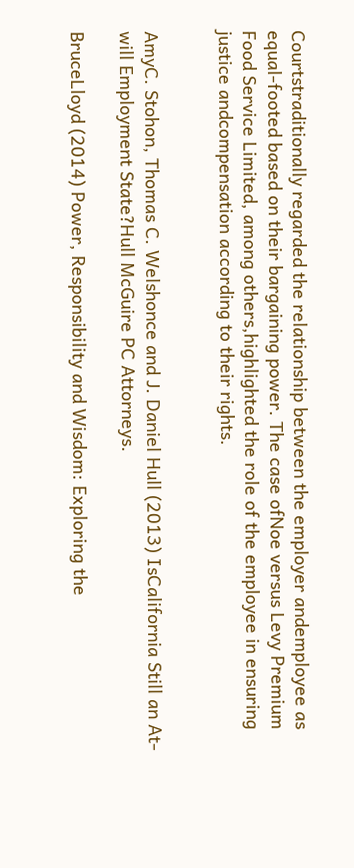Courtstraditionally regarded the relationship between the employer andemployee as equal-footed based on their bargaining power. The case ofNoe versus Levy Premium Food Service Limited, among others,highlighted the role of the employee in ensuring justice andcompensation according to their rights.


AmyC. Stohon, Thomas C. Welshonce and J. Daniel Hull (2013) IsCalifornia Still an At-will Employment State?Hull McGuire PC Attorneys.

BruceLloyd (2014) Power, Responsibility and Wisdom: Exploring the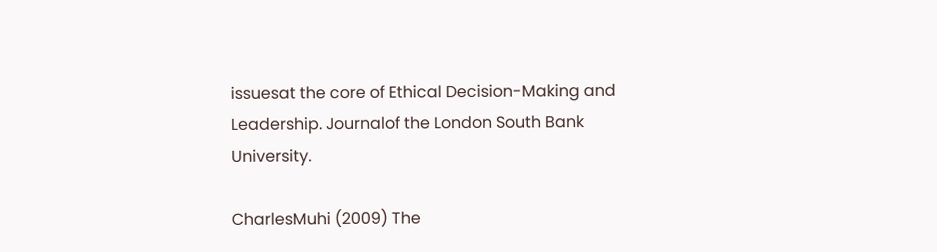issuesat the core of Ethical Decision-Making and Leadership. Journalof the London South Bank University.

CharlesMuhi (2009) The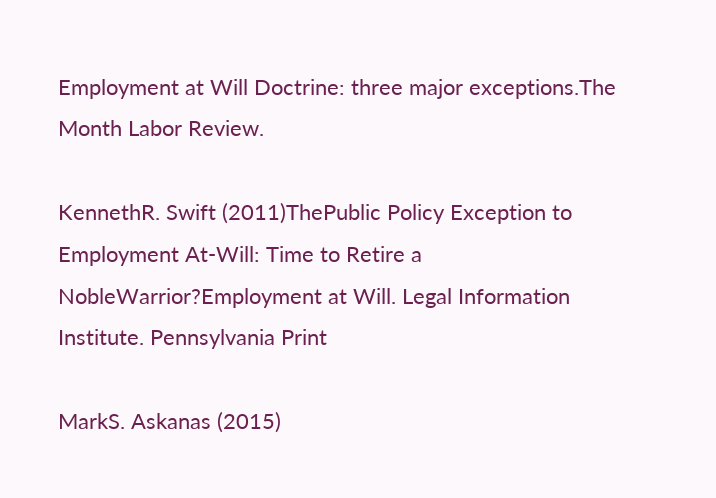Employment at Will Doctrine: three major exceptions.The Month Labor Review.

KennethR. Swift (2011)ThePublic Policy Exception to Employment At-Will: Time to Retire a NobleWarrior?Employment at Will. Legal Information Institute. Pennsylvania Print

MarkS. Askanas (2015)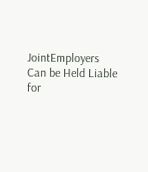JointEmployers Can be Held Liable for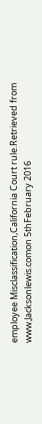employee Misclassification,California Court rule.Retrieved from www.Jacksonlewis.comon 5thFebruary 2016